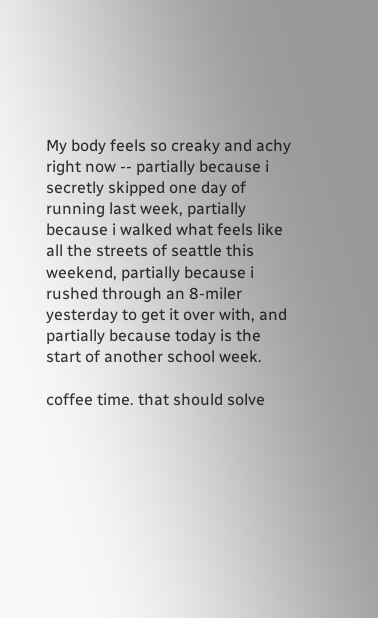My body feels so creaky and achy right now -- partially because i secretly skipped one day of running last week, partially because i walked what feels like all the streets of seattle this weekend, partially because i rushed through an 8-miler yesterday to get it over with, and partially because today is the start of another school week.

coffee time. that should solve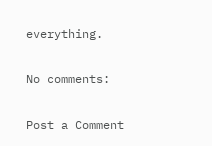everything.

No comments:

Post a Comment